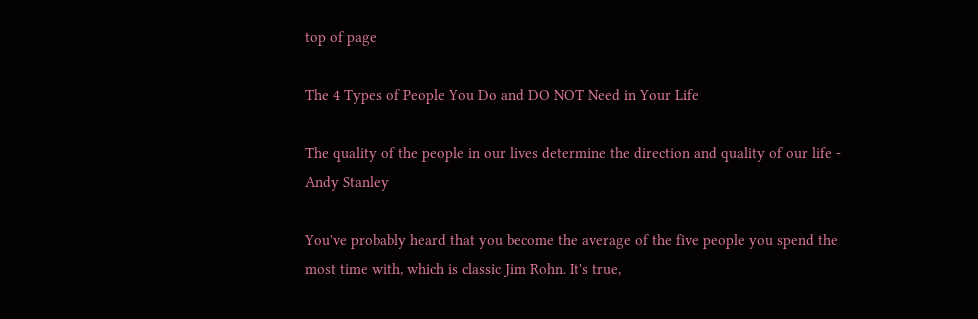top of page

The 4 Types of People You Do and DO NOT Need in Your Life

The quality of the people in our lives determine the direction and quality of our life - Andy Stanley

You've probably heard that you become the average of the five people you spend the most time with, which is classic Jim Rohn. It's true,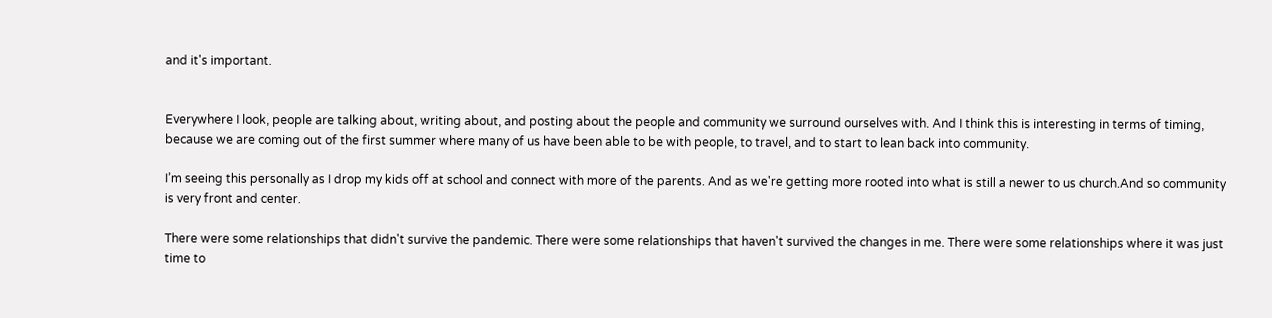and it's important.


Everywhere I look, people are talking about, writing about, and posting about the people and community we surround ourselves with. And I think this is interesting in terms of timing, because we are coming out of the first summer where many of us have been able to be with people, to travel, and to start to lean back into community.

I’m seeing this personally as I drop my kids off at school and connect with more of the parents. And as we're getting more rooted into what is still a newer to us church.And so community is very front and center.

There were some relationships that didn't survive the pandemic. There were some relationships that haven't survived the changes in me. There were some relationships where it was just time to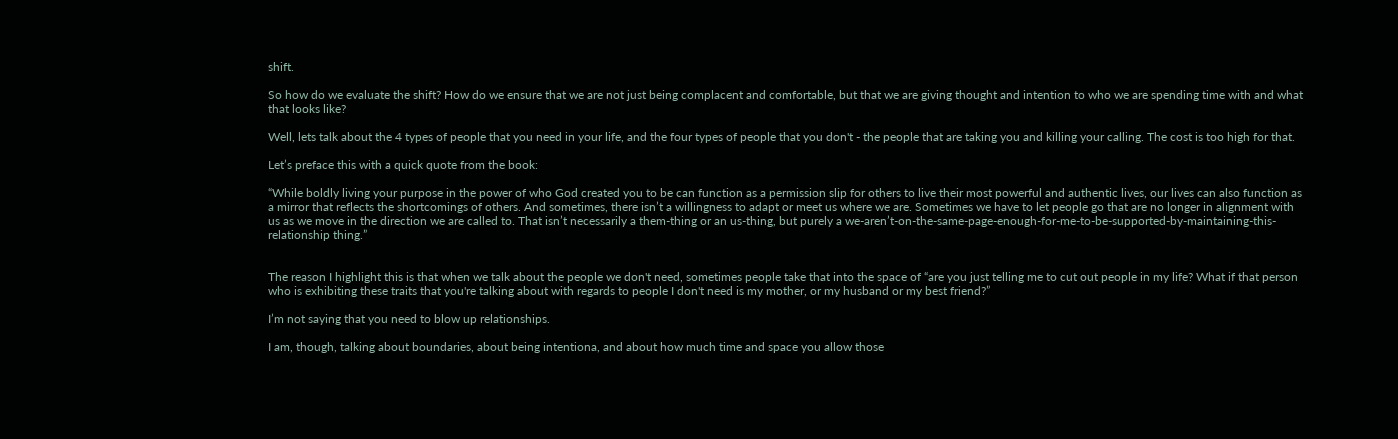shift.

So how do we evaluate the shift? How do we ensure that we are not just being complacent and comfortable, but that we are giving thought and intention to who we are spending time with and what that looks like?

Well, lets talk about the 4 types of people that you need in your life, and the four types of people that you don't - the people that are taking you and killing your calling. The cost is too high for that.

Let’s preface this with a quick quote from the book:

“While boldly living your purpose in the power of who God created you to be can function as a permission slip for others to live their most powerful and authentic lives, our lives can also function as a mirror that reflects the shortcomings of others. And sometimes, there isn’t a willingness to adapt or meet us where we are. Sometimes we have to let people go that are no longer in alignment with us as we move in the direction we are called to. That isn’t necessarily a them-thing or an us-thing, but purely a we-aren’t-on-the-same-page-enough-for-me-to-be-supported-by-maintaining-this-relationship thing.”


The reason I highlight this is that when we talk about the people we don't need, sometimes people take that into the space of “are you just telling me to cut out people in my life? What if that person who is exhibiting these traits that you're talking about with regards to people I don't need is my mother, or my husband or my best friend?”

I’m not saying that you need to blow up relationships.

I am, though, talking about boundaries, about being intentiona, and about how much time and space you allow those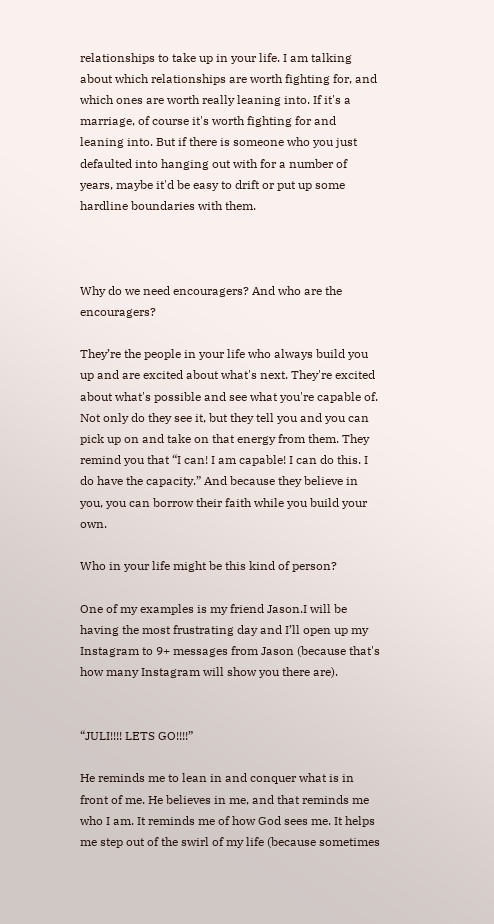relationships to take up in your life. I am talking about which relationships are worth fighting for, and which ones are worth really leaning into. If it's a marriage, of course it's worth fighting for and leaning into. But if there is someone who you just defaulted into hanging out with for a number of years, maybe it'd be easy to drift or put up some hardline boundaries with them.



Why do we need encouragers? And who are the encouragers?

They’re the people in your life who always build you up and are excited about what's next. They're excited about what's possible and see what you're capable of. Not only do they see it, but they tell you and you can pick up on and take on that energy from them. They remind you that “I can! I am capable! I can do this. I do have the capacity.” And because they believe in you, you can borrow their faith while you build your own.

Who in your life might be this kind of person?

One of my examples is my friend Jason.I will be having the most frustrating day and I’ll open up my Instagram to 9+ messages from Jason (because that's how many Instagram will show you there are).


“JULI!!!! LETS GO!!!!”

He reminds me to lean in and conquer what is in front of me. He believes in me, and that reminds me who I am. It reminds me of how God sees me. It helps me step out of the swirl of my life (because sometimes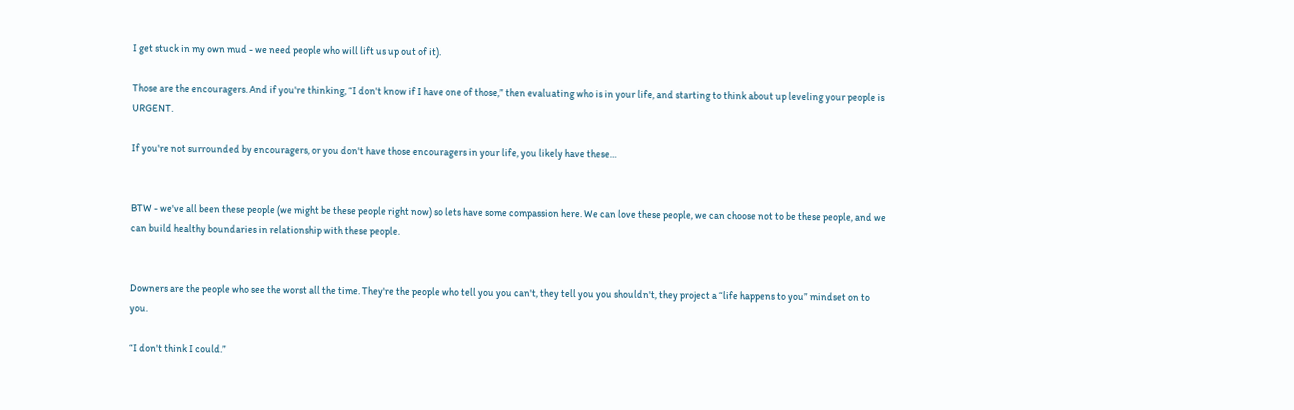I get stuck in my own mud - we need people who will lift us up out of it).

Those are the encouragers. And if you're thinking, “I don't know if I have one of those,” then evaluating who is in your life, and starting to think about up leveling your people is URGENT.

If you're not surrounded by encouragers, or you don't have those encouragers in your life, you likely have these…


BTW - we've all been these people (we might be these people right now) so lets have some compassion here. We can love these people, we can choose not to be these people, and we can build healthy boundaries in relationship with these people.


Downers are the people who see the worst all the time. They're the people who tell you you can't, they tell you you shouldn't, they project a “life happens to you” mindset on to you.

“I don't think I could.”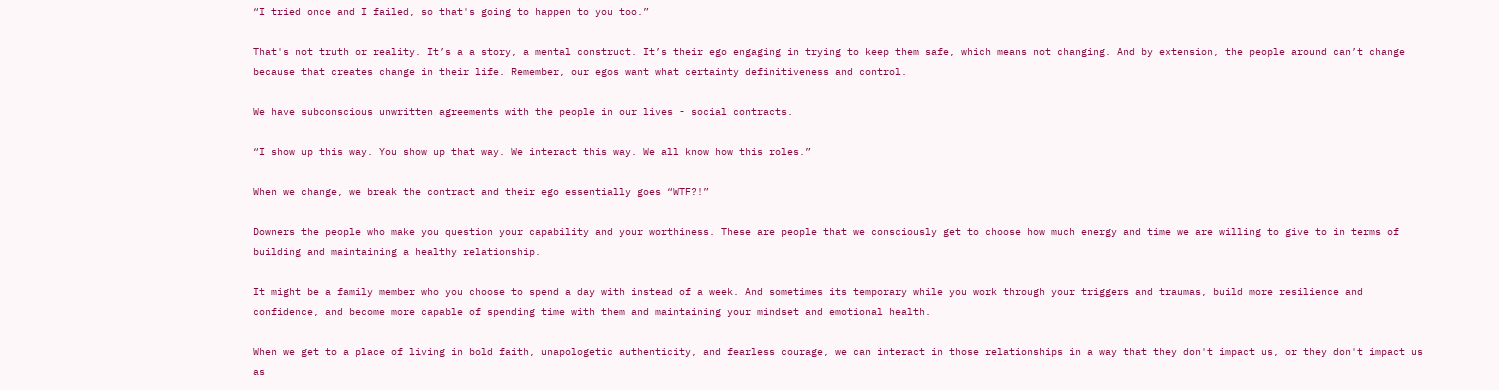“I tried once and I failed, so that's going to happen to you too.”

That's not truth or reality. It’s a a story, a mental construct. It’s their ego engaging in trying to keep them safe, which means not changing. And by extension, the people around can’t change because that creates change in their life. Remember, our egos want what certainty definitiveness and control.

We have subconscious unwritten agreements with the people in our lives - social contracts.

“I show up this way. You show up that way. We interact this way. We all know how this roles.”

When we change, we break the contract and their ego essentially goes “WTF?!”

Downers the people who make you question your capability and your worthiness. These are people that we consciously get to choose how much energy and time we are willing to give to in terms of building and maintaining a healthy relationship.

It might be a family member who you choose to spend a day with instead of a week. And sometimes its temporary while you work through your triggers and traumas, build more resilience and confidence, and become more capable of spending time with them and maintaining your mindset and emotional health.

When we get to a place of living in bold faith, unapologetic authenticity, and fearless courage, we can interact in those relationships in a way that they don't impact us, or they don't impact us as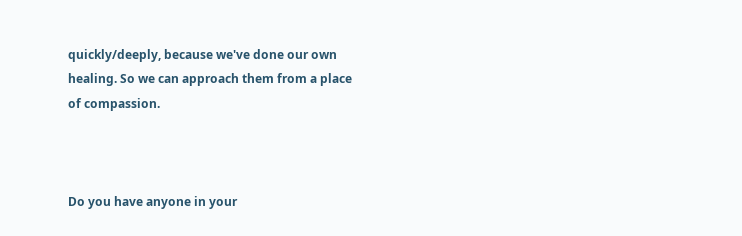quickly/deeply, because we've done our own healing. So we can approach them from a place of compassion.



Do you have anyone in your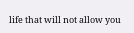life that will not allow you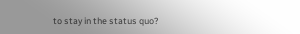to stay in the status quo?